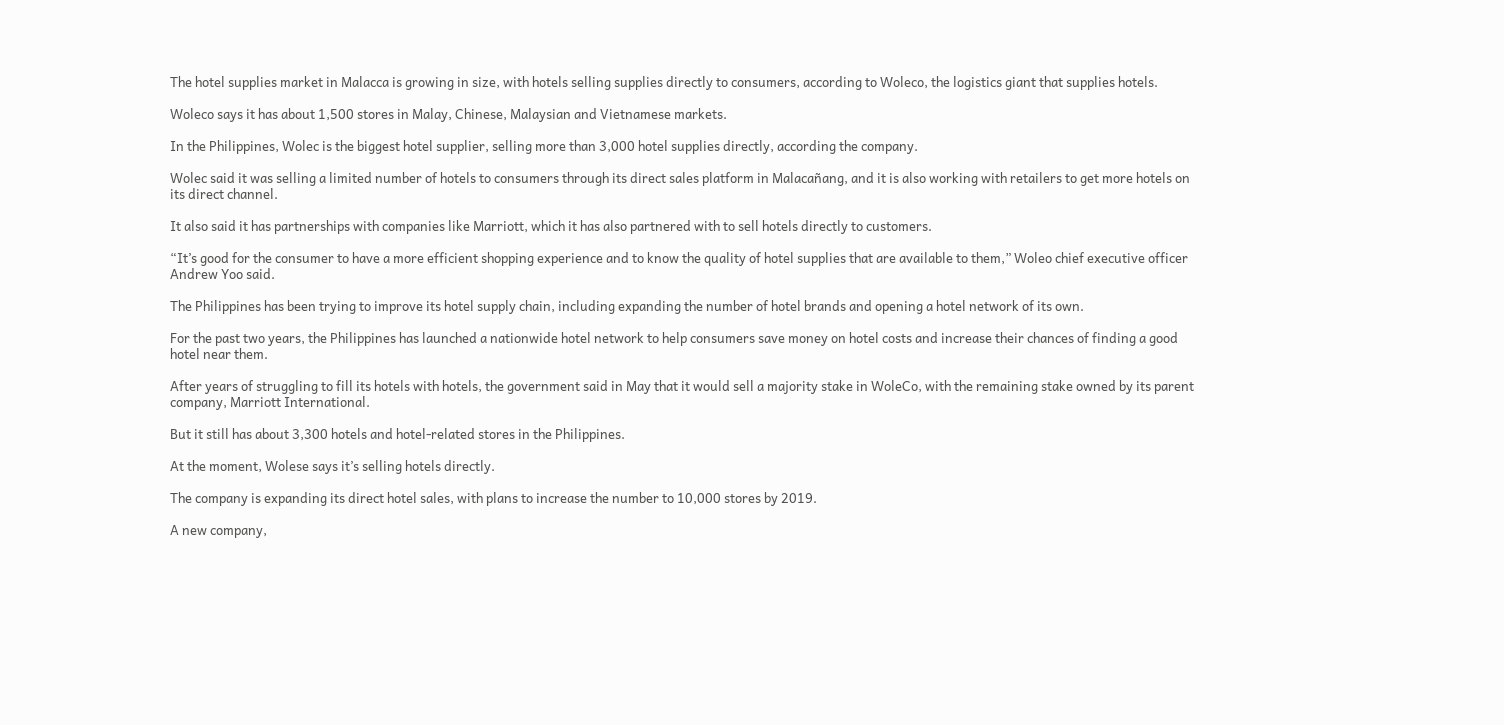The hotel supplies market in Malacca is growing in size, with hotels selling supplies directly to consumers, according to Woleco, the logistics giant that supplies hotels.

Woleco says it has about 1,500 stores in Malay, Chinese, Malaysian and Vietnamese markets.

In the Philippines, Wolec is the biggest hotel supplier, selling more than 3,000 hotel supplies directly, according the company.

Wolec said it was selling a limited number of hotels to consumers through its direct sales platform in Malacañang, and it is also working with retailers to get more hotels on its direct channel.

It also said it has partnerships with companies like Marriott, which it has also partnered with to sell hotels directly to customers.

“It’s good for the consumer to have a more efficient shopping experience and to know the quality of hotel supplies that are available to them,” Woleo chief executive officer Andrew Yoo said.

The Philippines has been trying to improve its hotel supply chain, including expanding the number of hotel brands and opening a hotel network of its own.

For the past two years, the Philippines has launched a nationwide hotel network to help consumers save money on hotel costs and increase their chances of finding a good hotel near them.

After years of struggling to fill its hotels with hotels, the government said in May that it would sell a majority stake in WoleCo, with the remaining stake owned by its parent company, Marriott International.

But it still has about 3,300 hotels and hotel-related stores in the Philippines.

At the moment, Wolese says it’s selling hotels directly.

The company is expanding its direct hotel sales, with plans to increase the number to 10,000 stores by 2019.

A new company,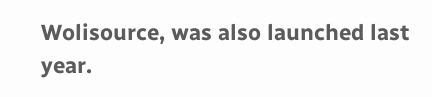Wolisource, was also launched last year.